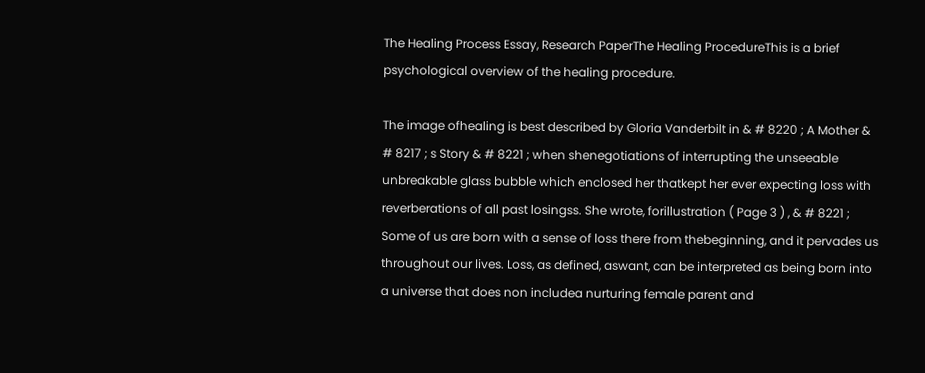The Healing Process Essay, Research PaperThe Healing ProcedureThis is a brief psychological overview of the healing procedure.

The image ofhealing is best described by Gloria Vanderbilt in & # 8220 ; A Mother & # 8217 ; s Story & # 8221 ; when shenegotiations of interrupting the unseeable unbreakable glass bubble which enclosed her thatkept her ever expecting loss with reverberations of all past losingss. She wrote, forillustration ( Page 3 ) , & # 8221 ; Some of us are born with a sense of loss there from thebeginning, and it pervades us throughout our lives. Loss, as defined, aswant, can be interpreted as being born into a universe that does non includea nurturing female parent and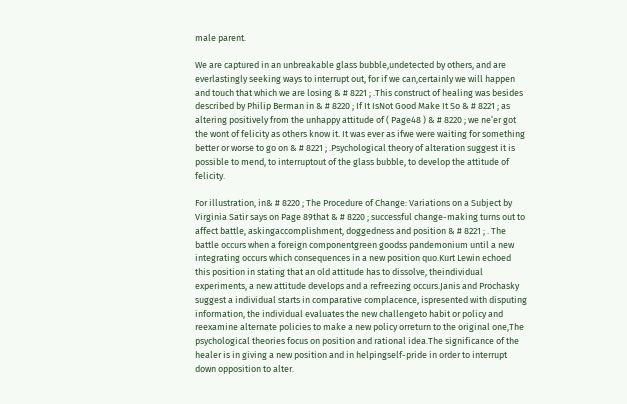male parent.

We are captured in an unbreakable glass bubble,undetected by others, and are everlastingly seeking ways to interrupt out, for if we can,certainly we will happen and touch that which we are losing & # 8221 ; .This construct of healing was besides described by Philip Berman in & # 8220 ; If It IsNot Good Make It So & # 8221 ; as altering positively from the unhappy attitude of ( Page48 ) & # 8220 ; we ne’er got the wont of felicity as others know it. It was ever as ifwe were waiting for something better or worse to go on & # 8221 ; .Psychological theory of alteration suggest it is possible to mend, to interruptout of the glass bubble, to develop the attitude of felicity.

For illustration, in& # 8220 ; The Procedure of Change: Variations on a Subject by Virginia Satir says on Page 89that & # 8220 ; successful change-making turns out to affect battle, askingaccomplishment, doggedness and position & # 8221 ; . The battle occurs when a foreign componentgreen goodss pandemonium until a new integrating occurs which consequences in a new position quo.Kurt Lewin echoed this position in stating that an old attitude has to dissolve, theindividual experiments, a new attitude develops and a refreezing occurs.Janis and Prochasky suggest a individual starts in comparative complacence, ispresented with disputing information, the individual evaluates the new challengeto habit or policy and reexamine alternate policies to make a new policy orreturn to the original one,The psychological theories focus on position and rational idea.The significance of the healer is in giving a new position and in helpingself-pride in order to interrupt down opposition to alter.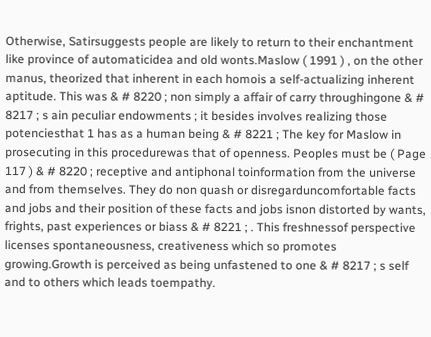Otherwise, Satirsuggests people are likely to return to their enchantment like province of automaticidea and old wonts.Maslow ( 1991 ) , on the other manus, theorized that inherent in each homois a self-actualizing inherent aptitude. This was & # 8220 ; non simply a affair of carry throughingone & # 8217 ; s ain peculiar endowments ; it besides involves realizing those potenciesthat 1 has as a human being & # 8221 ; The key for Maslow in prosecuting in this procedurewas that of openness. Peoples must be ( Page 117 ) & # 8220 ; receptive and antiphonal toinformation from the universe and from themselves. They do non quash or disregarduncomfortable facts and jobs and their position of these facts and jobs isnon distorted by wants, frights, past experiences or biass & # 8221 ; . This freshnessof perspective licenses spontaneousness, creativeness which so promotes growing.Growth is perceived as being unfastened to one & # 8217 ; s self and to others which leads toempathy.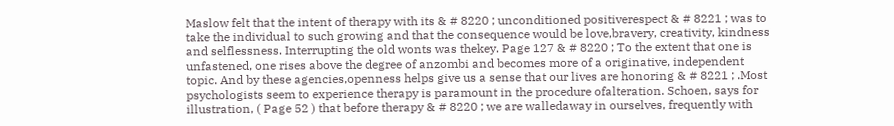Maslow felt that the intent of therapy with its & # 8220 ; unconditioned positiverespect & # 8221 ; was to take the individual to such growing and that the consequence would be love,bravery, creativity, kindness and selflessness. Interrupting the old wonts was thekey. Page 127 & # 8220 ; To the extent that one is unfastened, one rises above the degree of anzombi and becomes more of a originative, independent topic. And by these agencies,openness helps give us a sense that our lives are honoring & # 8221 ; .Most psychologists seem to experience therapy is paramount in the procedure ofalteration. Schoen, says for illustration, ( Page 52 ) that before therapy & # 8220 ; we are walledaway in ourselves, frequently with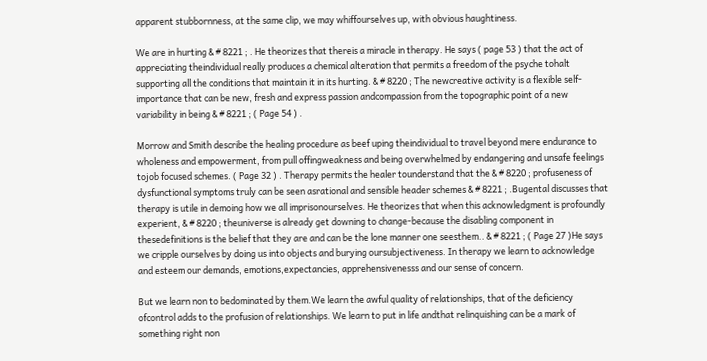apparent stubbornness, at the same clip, we may whiffourselves up, with obvious haughtiness.

We are in hurting & # 8221 ; . He theorizes that thereis a miracle in therapy. He says ( page 53 ) that the act of appreciating theindividual really produces a chemical alteration that permits a freedom of the psyche tohalt supporting all the conditions that maintain it in its hurting. & # 8220 ; The newcreative activity is a flexible self-importance that can be new, fresh and express passion andcompassion from the topographic point of a new variability in being & # 8221 ; ( Page 54 ) .

Morrow and Smith describe the healing procedure as beef uping theindividual to travel beyond mere endurance to wholeness and empowerment, from pull offingweakness and being overwhelmed by endangering and unsafe feelings tojob focused schemes. ( Page 32 ) . Therapy permits the healer tounderstand that the & # 8220 ; profuseness of dysfunctional symptoms truly can be seen asrational and sensible header schemes & # 8221 ; .Bugental discusses that therapy is utile in demoing how we all imprisonourselves. He theorizes that when this acknowledgment is profoundly experient, & # 8220 ; theuniverse is already get downing to change-because the disabling component in thesedefinitions is the belief that they are and can be the lone manner one seesthem.. & # 8221 ; ( Page 27 )He says we cripple ourselves by doing us into objects and burying oursubjectiveness. In therapy we learn to acknowledge and esteem our demands, emotions,expectancies, apprehensivenesss and our sense of concern.

But we learn non to bedominated by them.We learn the awful quality of relationships, that of the deficiency ofcontrol adds to the profusion of relationships. We learn to put in life andthat relinquishing can be a mark of something right non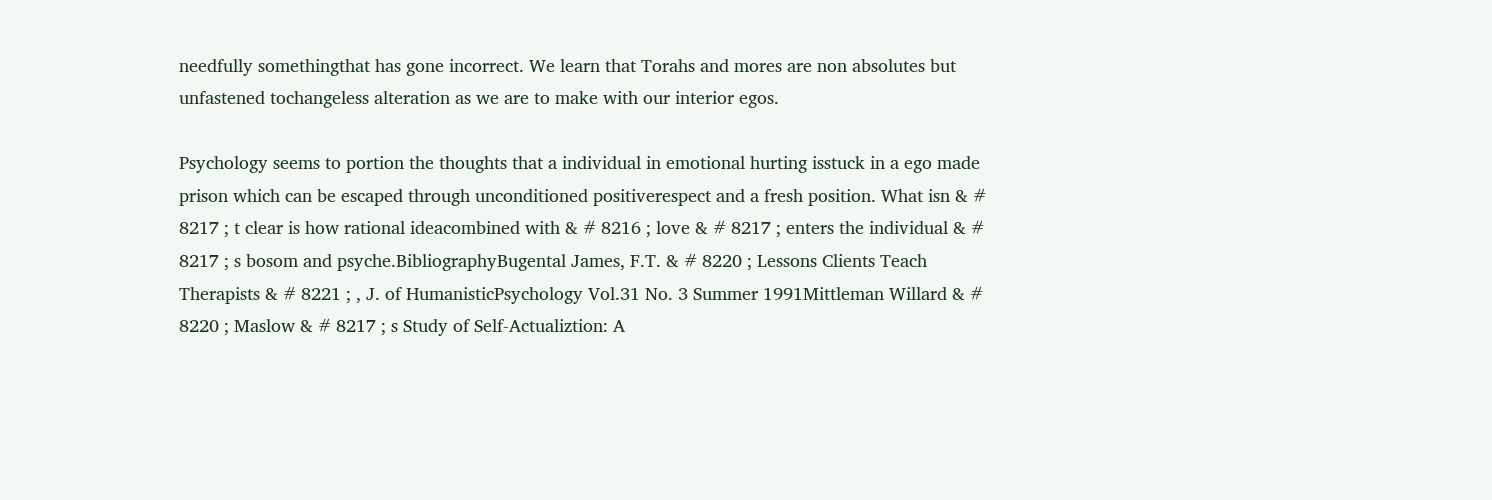needfully somethingthat has gone incorrect. We learn that Torahs and mores are non absolutes but unfastened tochangeless alteration as we are to make with our interior egos.

Psychology seems to portion the thoughts that a individual in emotional hurting isstuck in a ego made prison which can be escaped through unconditioned positiverespect and a fresh position. What isn & # 8217 ; t clear is how rational ideacombined with & # 8216 ; love & # 8217 ; enters the individual & # 8217 ; s bosom and psyche.BibliographyBugental James, F.T. & # 8220 ; Lessons Clients Teach Therapists & # 8221 ; , J. of HumanisticPsychology Vol.31 No. 3 Summer 1991Mittleman Willard & # 8220 ; Maslow & # 8217 ; s Study of Self-Actualiztion: A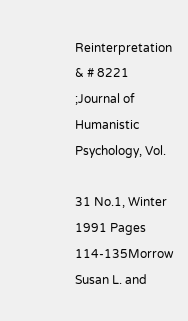Reinterpretation & # 8221 ;Journal of Humanistic Psychology, Vol.

31 No.1, Winter 1991 Pages 114-135Morrow Susan L. and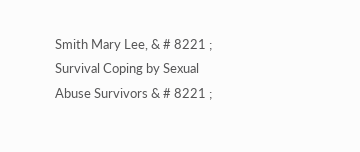Smith Mary Lee, & # 8221 ; Survival Coping by Sexual Abuse Survivors & # 8221 ;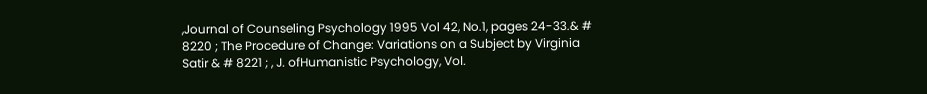,Journal of Counseling Psychology 1995 Vol 42, No.1, pages 24-33.& # 8220 ; The Procedure of Change: Variations on a Subject by Virginia Satir & # 8221 ; , J. ofHumanistic Psychology, Vol.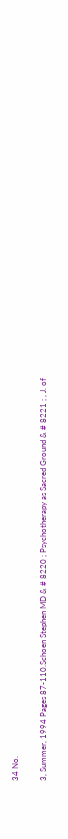34 No.

3, Summer, 1994 Pages 87-110.Schoen Stephen MD & # 8220 ; Psychotherapy as Sacred Ground & # 8221 ; , J. of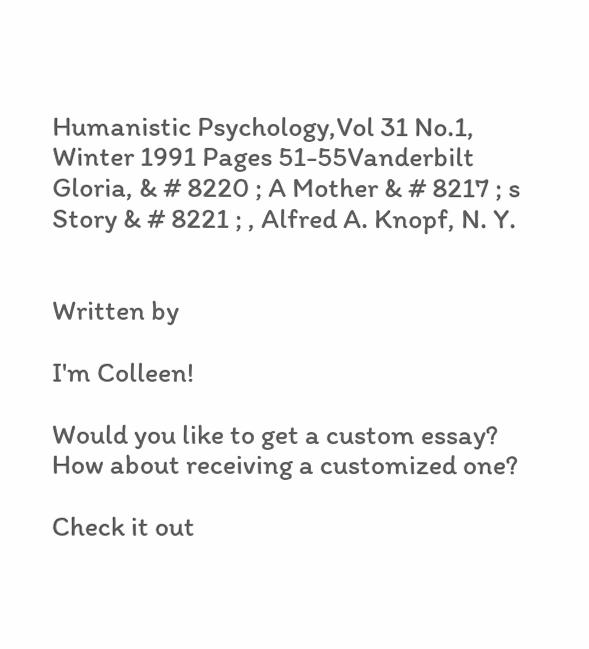Humanistic Psychology,Vol 31 No.1, Winter 1991 Pages 51-55Vanderbilt Gloria, & # 8220 ; A Mother & # 8217 ; s Story & # 8221 ; , Alfred A. Knopf, N. Y.


Written by

I'm Colleen!

Would you like to get a custom essay? How about receiving a customized one?

Check it out